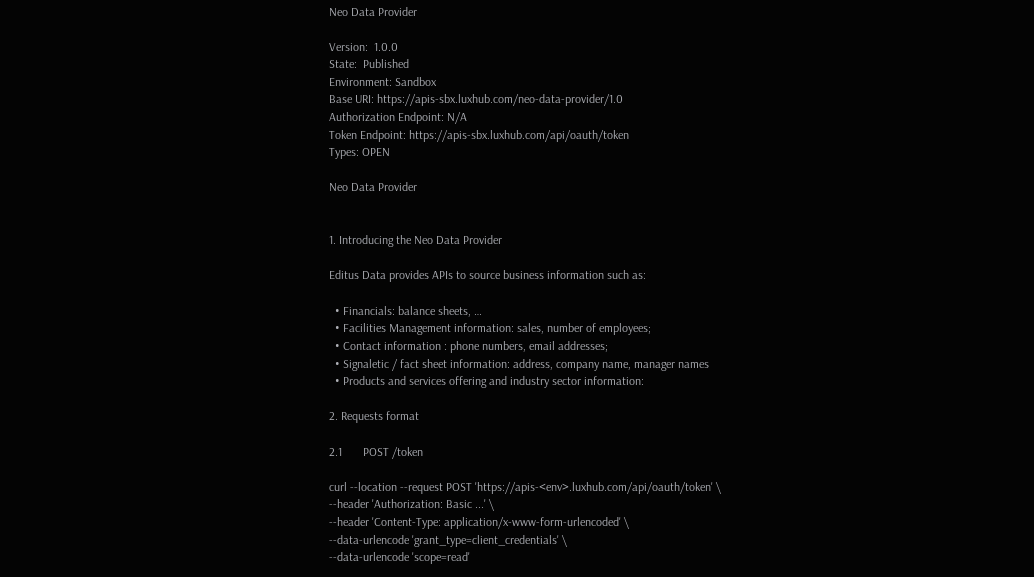Neo Data Provider

Version:  1.0.0
State:  Published
Environment: Sandbox
Base URI: https://apis-sbx.luxhub.com/neo-data-provider/1.0
Authorization Endpoint: N/A
Token Endpoint: https://apis-sbx.luxhub.com/api/oauth/token
Types: OPEN

Neo Data Provider


1. Introducing the Neo Data Provider

Editus Data provides APIs to source business information such as:

  • Financials: balance sheets, …
  • Facilities Management information: sales, number of employees;
  • Contact information : phone numbers, email addresses;
  • Signaletic / fact sheet information: address, company name, manager names
  • Products and services offering and industry sector information:

2. Requests format

2.1       POST /token

curl --location --request POST 'https://apis-<env>.luxhub.com/api/oauth/token' \
--header 'Authorization: Basic ...' \
--header 'Content-Type: application/x-www-form-urlencoded' \
--data-urlencode 'grant_type=client_credentials' \
--data-urlencode 'scope=read'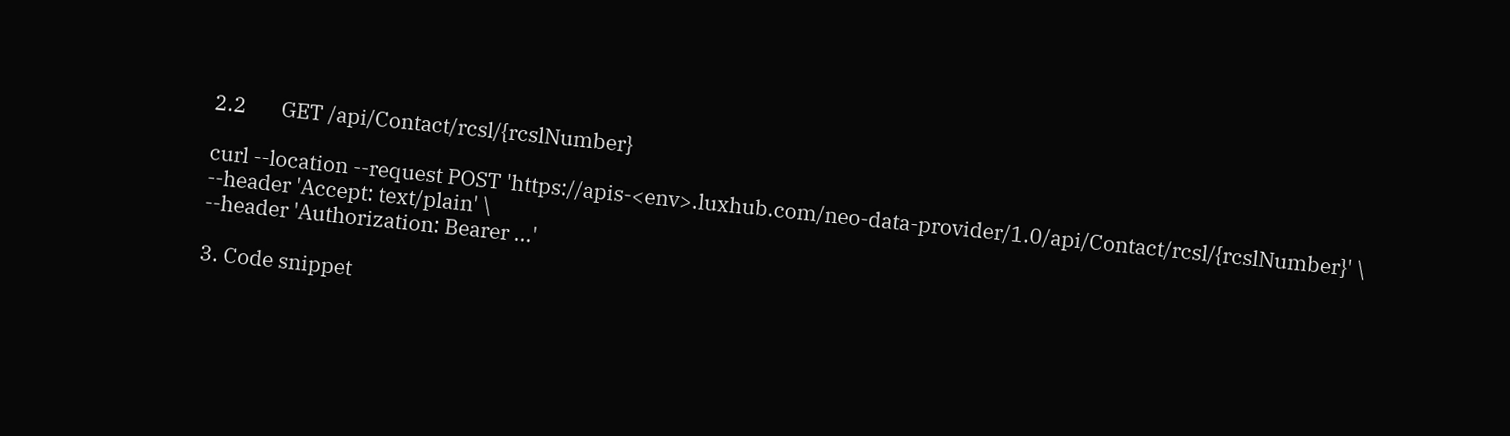2.2       GET /api/Contact/rcsl/{rcslNumber}

curl --location --request POST 'https://apis-<env>.luxhub.com/neo-data-provider/1.0/api/Contact/rcsl/{rcslNumber}' \
--header 'Accept: text/plain' \
--header 'Authorization: Bearer ...'

3. Code snippet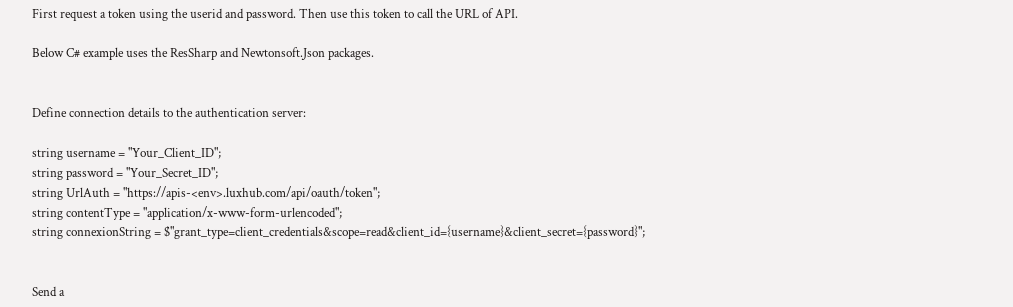First request a token using the userid and password. Then use this token to call the URL of API.

Below C# example uses the ResSharp and Newtonsoft.Json packages.


Define connection details to the authentication server:

string username = "Your_Client_ID";
string password = "Your_Secret_ID";
string UrlAuth = "https://apis-<env>.luxhub.com/api/oauth/token";
string contentType = "application/x-www-form-urlencoded";
string connexionString = $"grant_type=client_credentials&scope=read&client_id={username}&client_secret={password}";


Send a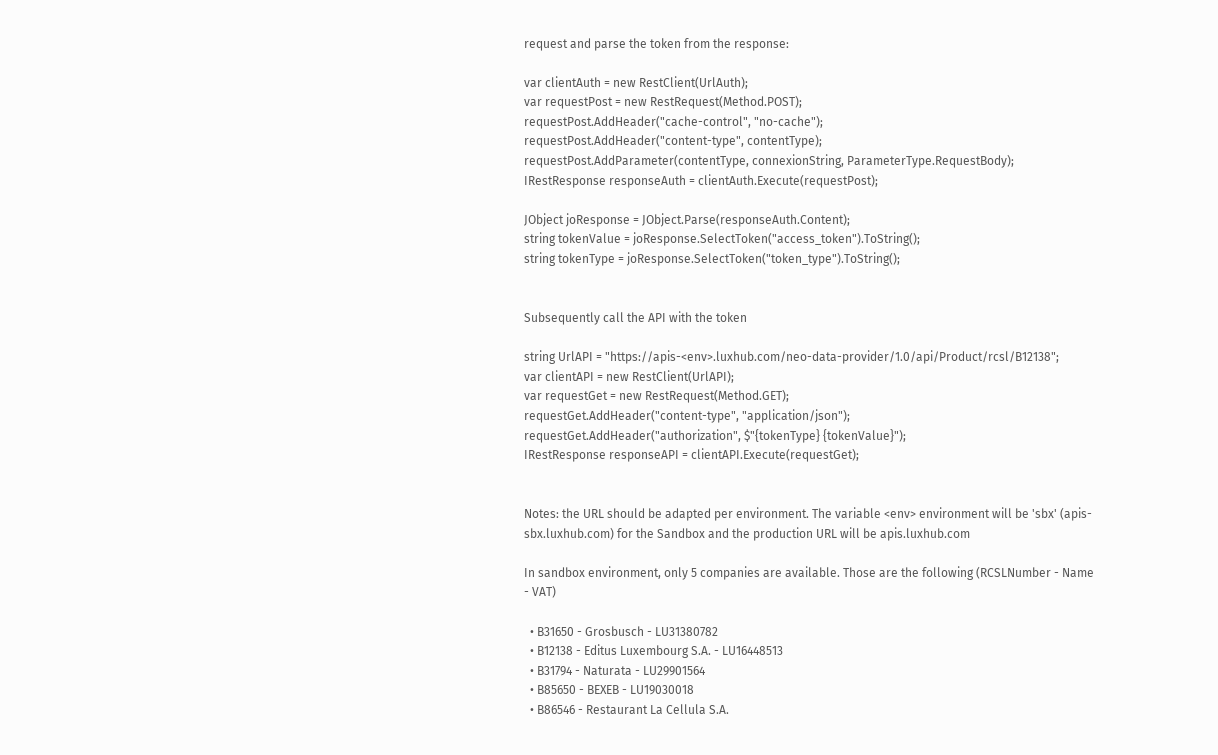request and parse the token from the response:

var clientAuth = new RestClient(UrlAuth);
var requestPost = new RestRequest(Method.POST);
requestPost.AddHeader("cache-control", "no-cache");
requestPost.AddHeader("content-type", contentType);
requestPost.AddParameter(contentType, connexionString, ParameterType.RequestBody);
IRestResponse responseAuth = clientAuth.Execute(requestPost);

JObject joResponse = JObject.Parse(responseAuth.Content);
string tokenValue = joResponse.SelectToken("access_token").ToString();
string tokenType = joResponse.SelectToken("token_type").ToString();


Subsequently call the API with the token

string UrlAPI = "https://apis-<env>.luxhub.com/neo-data-provider/1.0/api/Product/rcsl/B12138";
var clientAPI = new RestClient(UrlAPI);
var requestGet = new RestRequest(Method.GET);
requestGet.AddHeader("content-type", "application/json");
requestGet.AddHeader("authorization", $"{tokenType} {tokenValue}");
IRestResponse responseAPI = clientAPI.Execute(requestGet);


Notes: the URL should be adapted per environment. The variable <env> environment will be 'sbx' (apis-sbx.luxhub.com) for the Sandbox and the production URL will be apis.luxhub.com

In sandbox environment, only 5 companies are available. Those are the following (RCSLNumber - Name - VAT)

  • B31650 - Grosbusch - LU31380782
  • B12138 - Editus Luxembourg S.A. - LU16448513
  • B31794 - Naturata - LU29901564
  • B85650 - BEXEB - LU19030018
  • B86546 - Restaurant La Cellula S.A.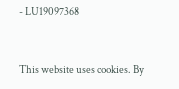- LU19097368


This website uses cookies. By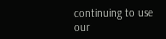continuing to use our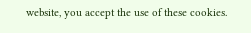website, you accept the use of these cookies.